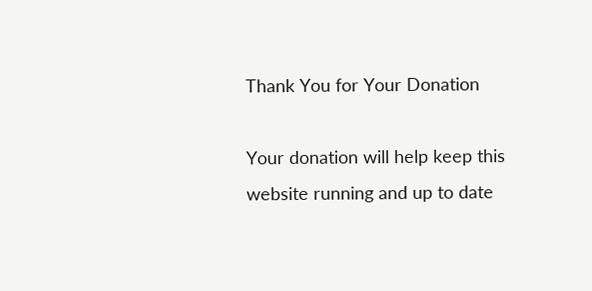Thank You for Your Donation

Your donation will help keep this website running and up to date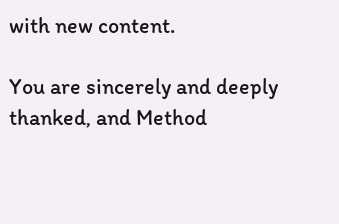with new content.

You are sincerely and deeply thanked, and Method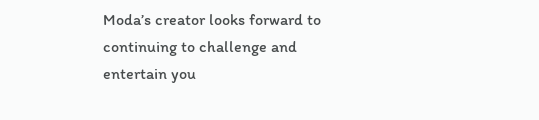Moda’s creator looks forward to continuing to challenge and entertain you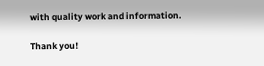with quality work and information.

Thank you!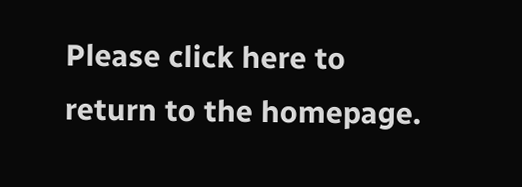Please click here to return to the homepage.